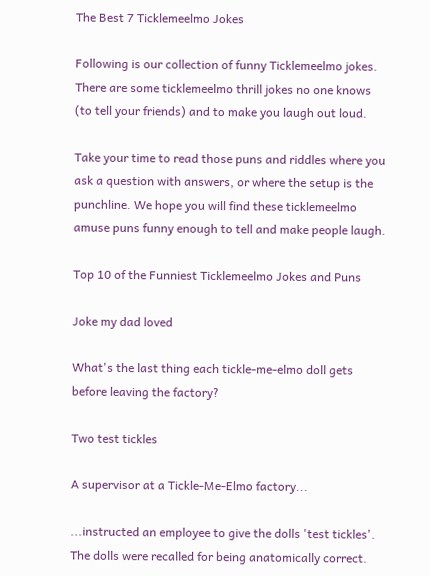The Best 7 Ticklemeelmo Jokes

Following is our collection of funny Ticklemeelmo jokes. There are some ticklemeelmo thrill jokes no one knows (to tell your friends) and to make you laugh out loud.

Take your time to read those puns and riddles where you ask a question with answers, or where the setup is the punchline. We hope you will find these ticklemeelmo amuse puns funny enough to tell and make people laugh.

Top 10 of the Funniest Ticklemeelmo Jokes and Puns

Joke my dad loved

What's the last thing each tickle-me-elmo doll gets before leaving the factory?

Two test tickles

A supervisor at a Tickle-Me-Elmo factory...

...instructed an employee to give the dolls 'test tickles'. The dolls were recalled for being anatomically correct.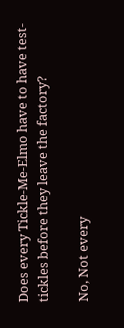Does every Tickle-Me-Elmo have to have test-tickles before they leave the factory?

No, Not every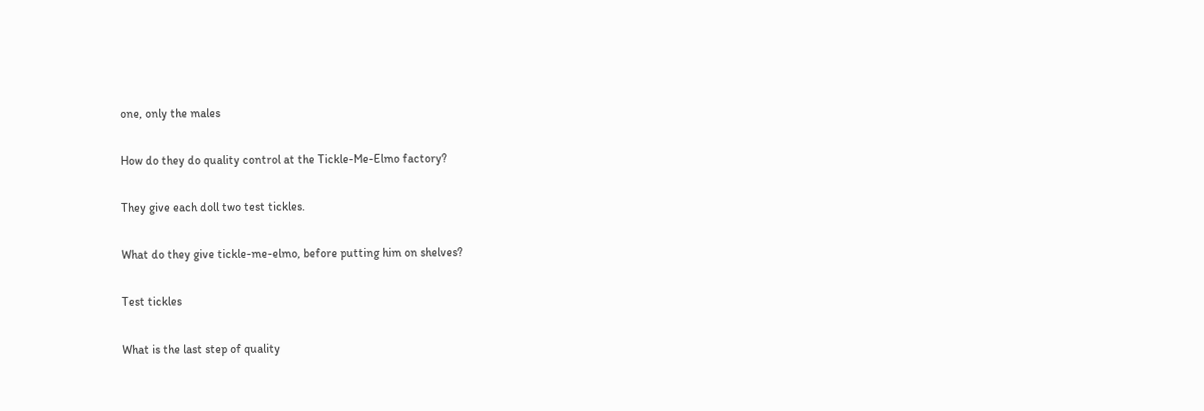one, only the males

How do they do quality control at the Tickle-Me-Elmo factory?

They give each doll two test tickles.

What do they give tickle-me-elmo, before putting him on shelves?

Test tickles

What is the last step of quality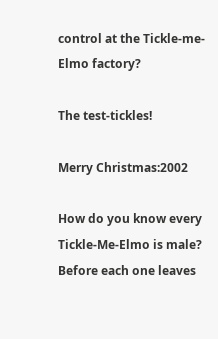control at the Tickle-me-Elmo factory?

The test-tickles!

Merry Christmas:2002

How do you know every Tickle-Me-Elmo is male?
Before each one leaves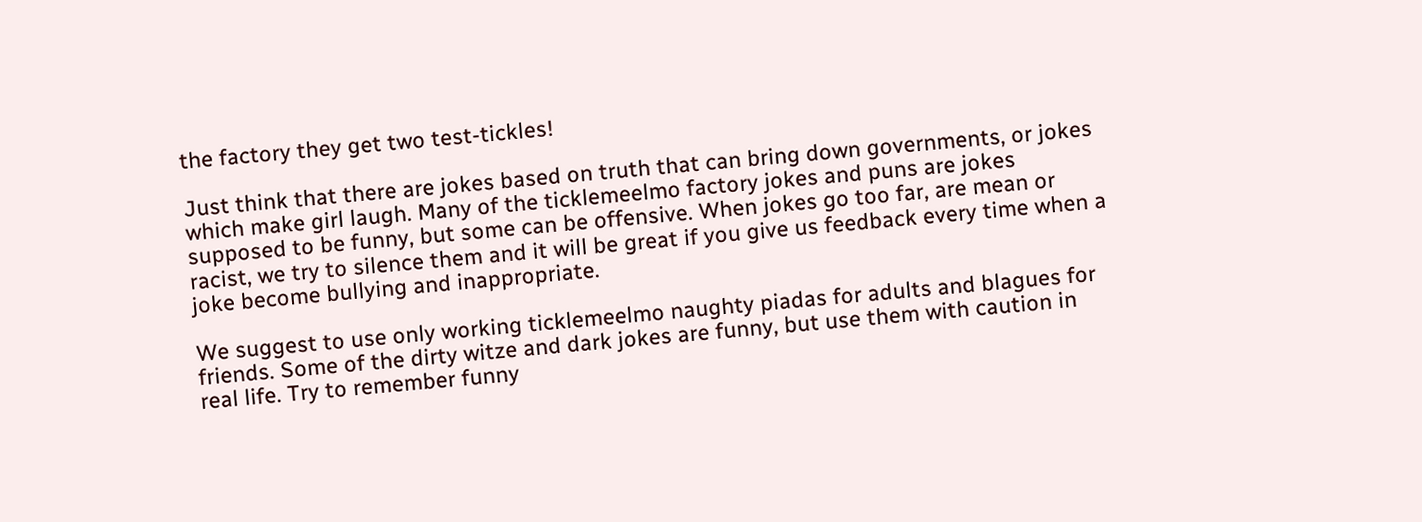the factory they get two test-tickles!

Just think that there are jokes based on truth that can bring down governments, or jokes which make girl laugh. Many of the ticklemeelmo factory jokes and puns are jokes supposed to be funny, but some can be offensive. When jokes go too far, are mean or racist, we try to silence them and it will be great if you give us feedback every time when a joke become bullying and inappropriate.

We suggest to use only working ticklemeelmo naughty piadas for adults and blagues for friends. Some of the dirty witze and dark jokes are funny, but use them with caution in real life. Try to remember funny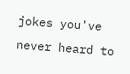jokes you've never heard to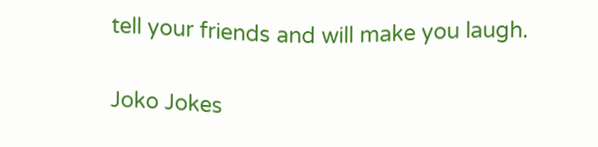tell your friends and will make you laugh.

Joko Jokes